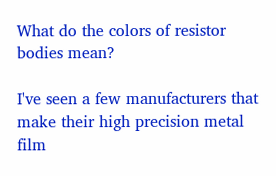What do the colors of resistor bodies mean?

I've seen a few manufacturers that make their high precision metal film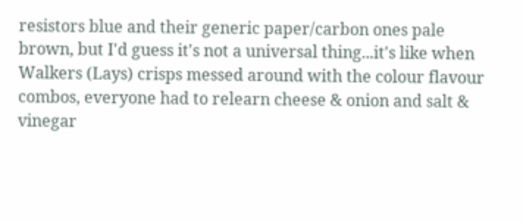resistors blue and their generic paper/carbon ones pale brown, but I'd guess it's not a universal thing...it's like when Walkers (Lays) crisps messed around with the colour flavour combos, everyone had to relearn cheese & onion and salt & vinegar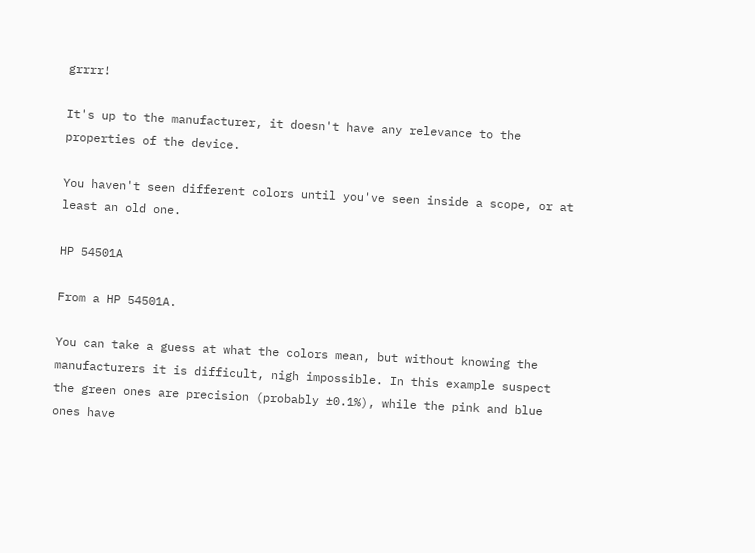grrrr!

It's up to the manufacturer, it doesn't have any relevance to the properties of the device.

You haven't seen different colors until you've seen inside a scope, or at least an old one.

HP 54501A

From a HP 54501A.

You can take a guess at what the colors mean, but without knowing the manufacturers it is difficult, nigh impossible. In this example suspect the green ones are precision (probably ±0.1%), while the pink and blue ones have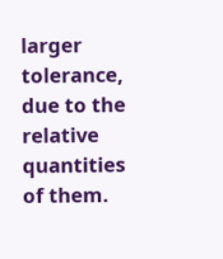larger tolerance, due to the relative quantities of them.